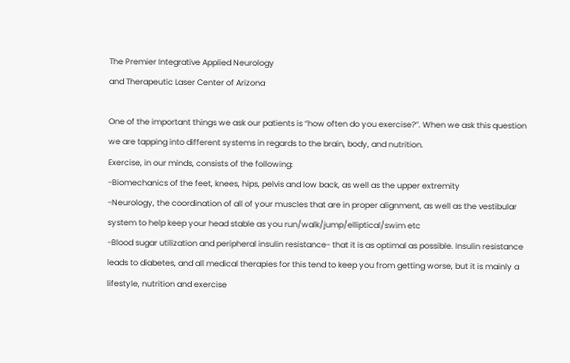The Premier Integrative Applied Neurology
and Therapeutic Laser Center of Arizona

One of the important things we ask our patients is “how often do you exercise?”. When we ask this question we are tapping into different systems in regards to the brain, body, and nutrition.
Exercise, in our minds, consists of the following:
-Biomechanics of the feet, knees, hips, pelvis and low back, as well as the upper extremity
-Neurology, the coordination of all of your muscles that are in proper alignment, as well as the vestibular system to help keep your head stable as you run/walk/jump/elliptical/swim etc
-Blood sugar utilization and peripheral insulin resistance- that it is as optimal as possible. Insulin resistance leads to diabetes, and all medical therapies for this tend to keep you from getting worse, but it is mainly a lifestyle, nutrition and exercise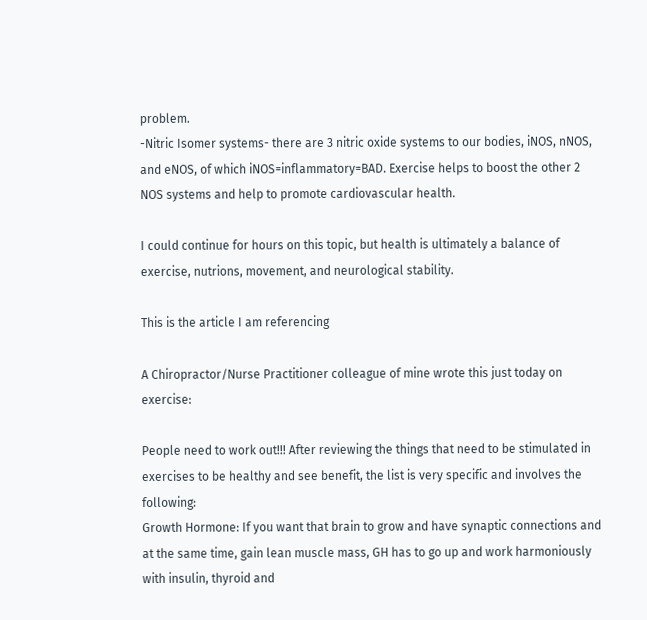problem.
-Nitric Isomer systems- there are 3 nitric oxide systems to our bodies, iNOS, nNOS, and eNOS, of which iNOS=inflammatory=BAD. Exercise helps to boost the other 2 NOS systems and help to promote cardiovascular health.

I could continue for hours on this topic, but health is ultimately a balance of exercise, nutrions, movement, and neurological stability.

This is the article I am referencing

A Chiropractor/Nurse Practitioner colleague of mine wrote this just today on exercise:

People need to work out!!! After reviewing the things that need to be stimulated in exercises to be healthy and see benefit, the list is very specific and involves the following:
Growth Hormone: If you want that brain to grow and have synaptic connections and at the same time, gain lean muscle mass, GH has to go up and work harmoniously with insulin, thyroid and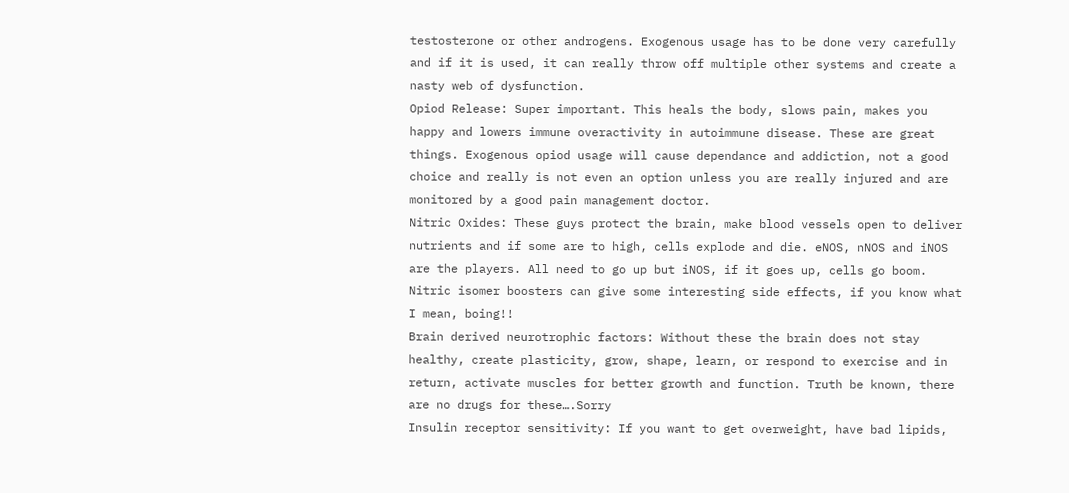testosterone or other androgens. Exogenous usage has to be done very carefully and if it is used, it can really throw off multiple other systems and create a nasty web of dysfunction.
Opiod Release: Super important. This heals the body, slows pain, makes you happy and lowers immune overactivity in autoimmune disease. These are great things. Exogenous opiod usage will cause dependance and addiction, not a good choice and really is not even an option unless you are really injured and are monitored by a good pain management doctor.
Nitric Oxides: These guys protect the brain, make blood vessels open to deliver nutrients and if some are to high, cells explode and die. eNOS, nNOS and iNOS are the players. All need to go up but iNOS, if it goes up, cells go boom. Nitric isomer boosters can give some interesting side effects, if you know what I mean, boing!!
Brain derived neurotrophic factors: Without these the brain does not stay healthy, create plasticity, grow, shape, learn, or respond to exercise and in return, activate muscles for better growth and function. Truth be known, there are no drugs for these….Sorry
Insulin receptor sensitivity: If you want to get overweight, have bad lipids,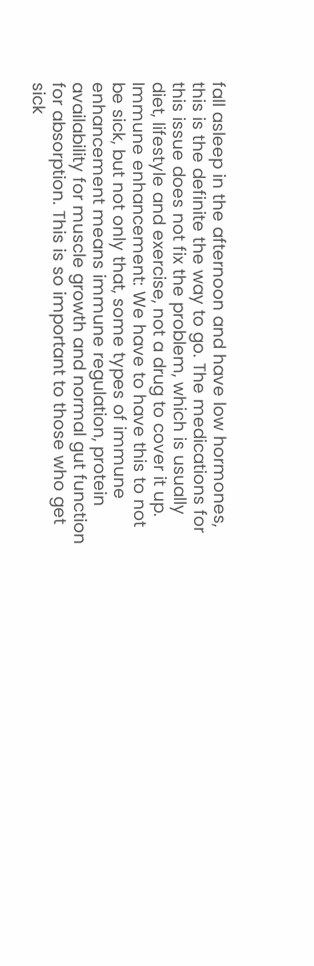fall asleep in the afternoon and have low hormones, this is the definite the way to go. The medications for this issue does not fix the problem, which is usually diet, lifestyle and exercise, not a drug to cover it up.
Immune enhancement: We have to have this to not be sick, but not only that, some types of immune enhancement means immune regulation, protein availability for muscle growth and normal gut function for absorption. This is so important to those who get sick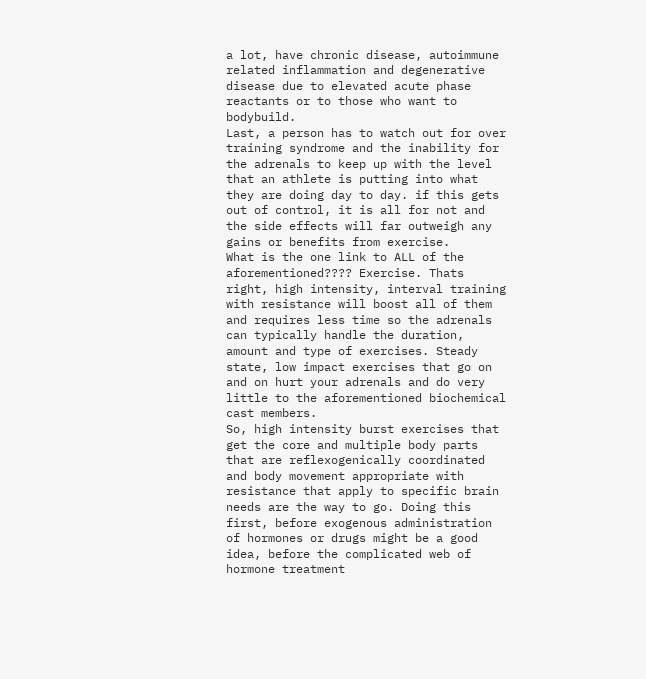a lot, have chronic disease, autoimmune related inflammation and degenerative disease due to elevated acute phase reactants or to those who want to bodybuild.
Last, a person has to watch out for over training syndrome and the inability for the adrenals to keep up with the level that an athlete is putting into what they are doing day to day. if this gets out of control, it is all for not and the side effects will far outweigh any gains or benefits from exercise.
What is the one link to ALL of the aforementioned???? Exercise. Thats right, high intensity, interval training with resistance will boost all of them and requires less time so the adrenals can typically handle the duration, amount and type of exercises. Steady state, low impact exercises that go on and on hurt your adrenals and do very little to the aforementioned biochemical cast members.
So, high intensity burst exercises that get the core and multiple body parts that are reflexogenically coordinated and body movement appropriate with resistance that apply to specific brain needs are the way to go. Doing this first, before exogenous administration of hormones or drugs might be a good idea, before the complicated web of hormone treatment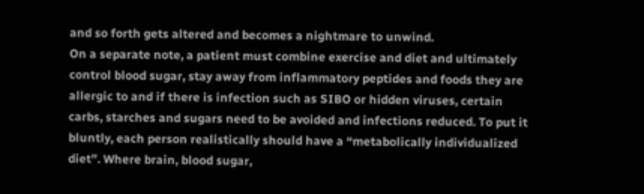and so forth gets altered and becomes a nightmare to unwind.
On a separate note, a patient must combine exercise and diet and ultimately control blood sugar, stay away from inflammatory peptides and foods they are allergic to and if there is infection such as SIBO or hidden viruses, certain carbs, starches and sugars need to be avoided and infections reduced. To put it bluntly, each person realistically should have a “metabolically individualized diet”. Where brain, blood sugar,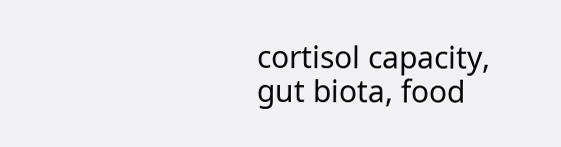cortisol capacity, gut biota, food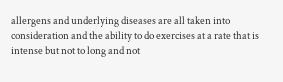allergens and underlying diseases are all taken into consideration and the ability to do exercises at a rate that is intense but not to long and not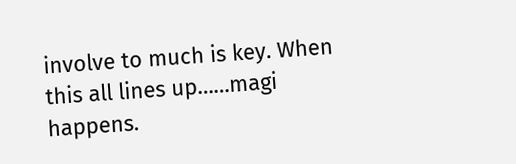involve to much is key. When this all lines up……magi happens.